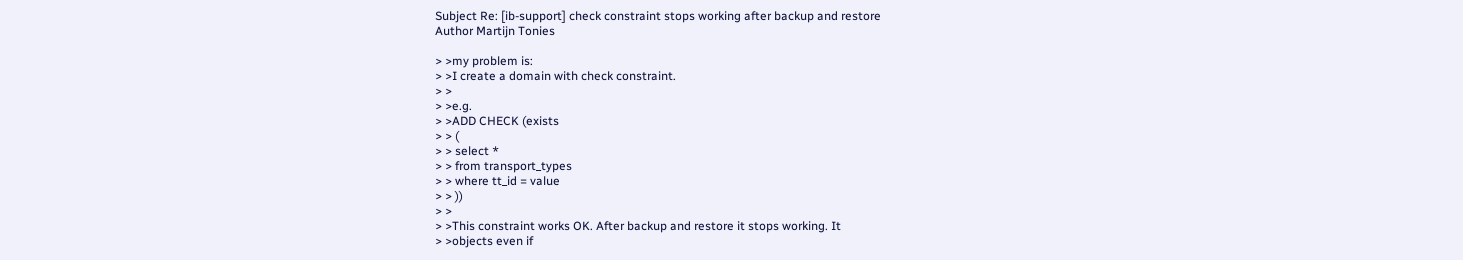Subject Re: [ib-support] check constraint stops working after backup and restore
Author Martijn Tonies

> >my problem is:
> >I create a domain with check constraint.
> >
> >e.g.
> >ADD CHECK (exists
> > (
> > select *
> > from transport_types
> > where tt_id = value
> > ))
> >
> >This constraint works OK. After backup and restore it stops working. It
> >objects even if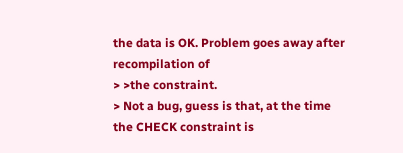the data is OK. Problem goes away after recompilation of
> >the constraint.
> Not a bug, guess is that, at the time the CHECK constraint is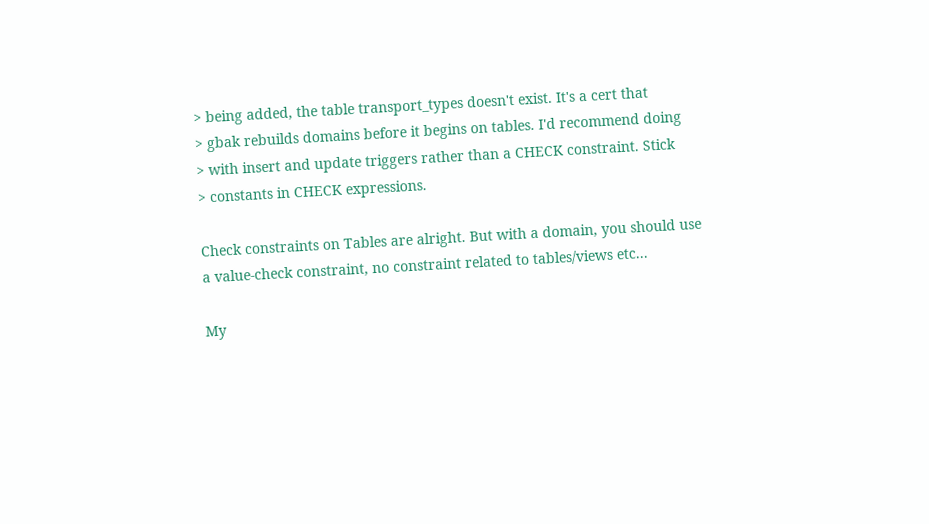> being added, the table transport_types doesn't exist. It's a cert that
> gbak rebuilds domains before it begins on tables. I'd recommend doing
> with insert and update triggers rather than a CHECK constraint. Stick
> constants in CHECK expressions.

Check constraints on Tables are alright. But with a domain, you should use
a value-check constraint, no constraint related to tables/views etc...

My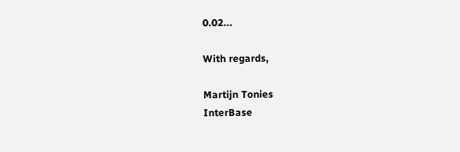0.02...

With regards,

Martijn Tonies
InterBase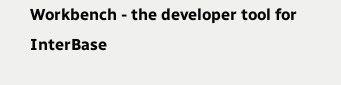Workbench - the developer tool for InterBase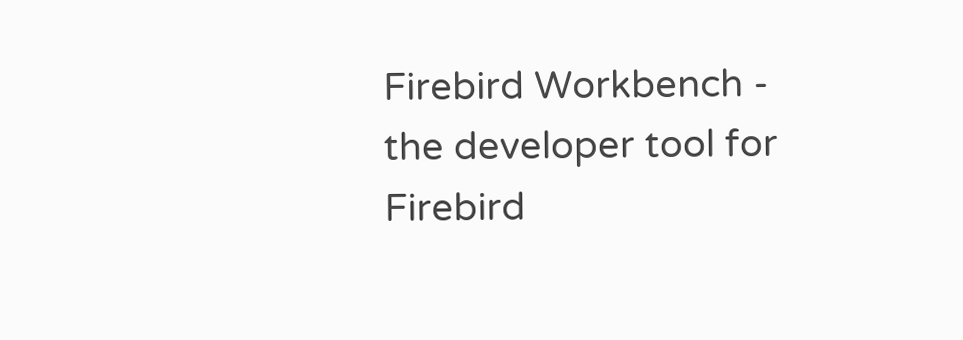Firebird Workbench - the developer tool for Firebird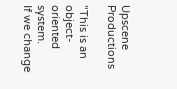Upscene Productions

"This is an object-oriented system.
If we change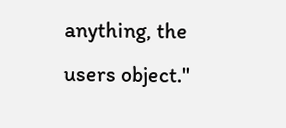anything, the users object."